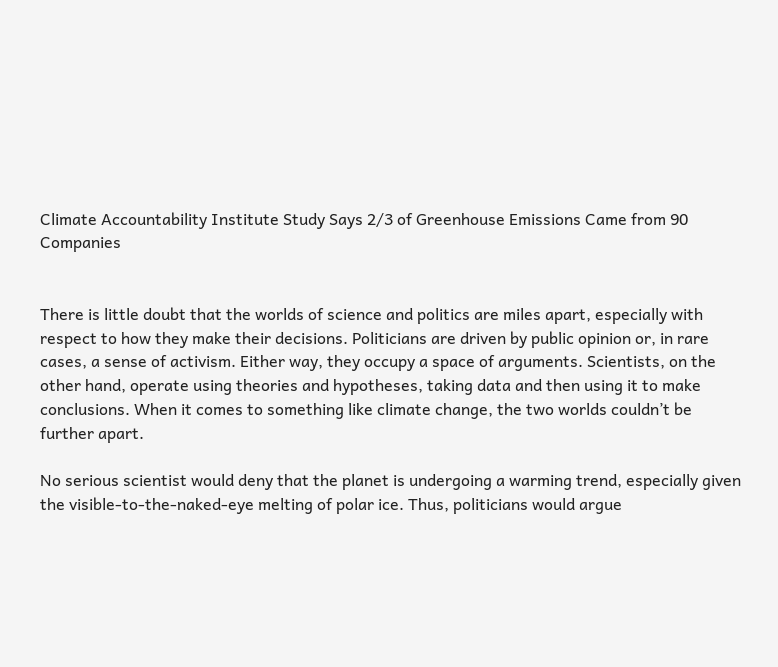Climate Accountability Institute Study Says 2/3 of Greenhouse Emissions Came from 90 Companies


There is little doubt that the worlds of science and politics are miles apart, especially with respect to how they make their decisions. Politicians are driven by public opinion or, in rare cases, a sense of activism. Either way, they occupy a space of arguments. Scientists, on the other hand, operate using theories and hypotheses, taking data and then using it to make conclusions. When it comes to something like climate change, the two worlds couldn’t be further apart.

No serious scientist would deny that the planet is undergoing a warming trend, especially given the visible-to-the-naked-eye melting of polar ice. Thus, politicians would argue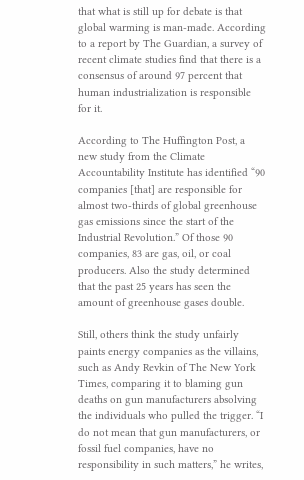that what is still up for debate is that global warming is man-made. According to a report by The Guardian, a survey of recent climate studies find that there is a consensus of around 97 percent that human industrialization is responsible for it.

According to The Huffington Post, a new study from the Climate Accountability Institute has identified “90 companies [that] are responsible for almost two-thirds of global greenhouse gas emissions since the start of the Industrial Revolution.” Of those 90 companies, 83 are gas, oil, or coal producers. Also the study determined that the past 25 years has seen the amount of greenhouse gases double.

Still, others think the study unfairly paints energy companies as the villains, such as Andy Revkin of The New York Times, comparing it to blaming gun deaths on gun manufacturers absolving the individuals who pulled the trigger. “I do not mean that gun manufacturers, or fossil fuel companies, have no responsibility in such matters,” he writes,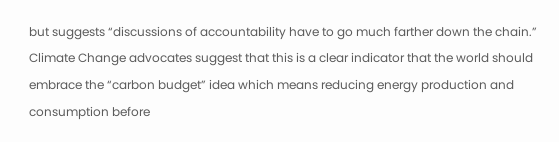but suggests “discussions of accountability have to go much farther down the chain.” Climate Change advocates suggest that this is a clear indicator that the world should embrace the “carbon budget” idea which means reducing energy production and consumption before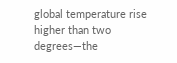global temperature rise higher than two degrees—the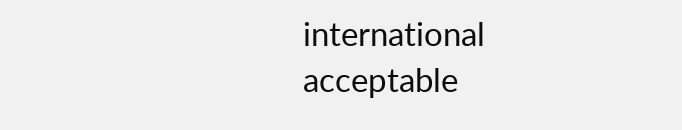international acceptable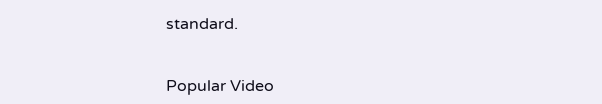standard.


Popular Video